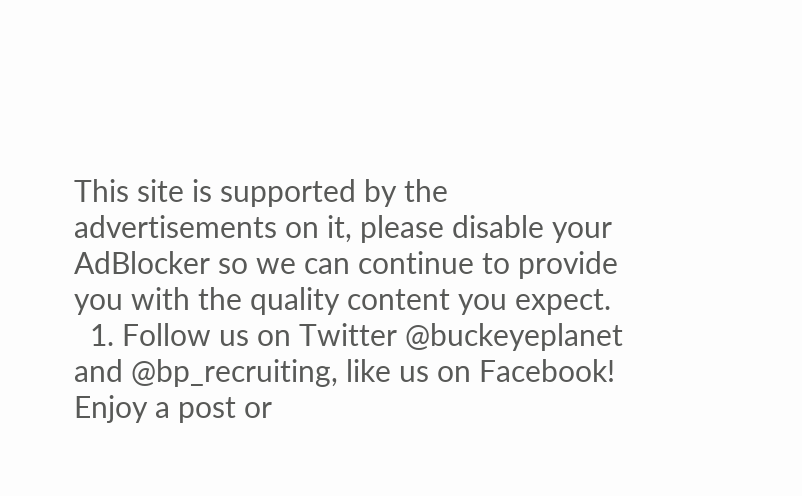This site is supported by the advertisements on it, please disable your AdBlocker so we can continue to provide you with the quality content you expect.
  1. Follow us on Twitter @buckeyeplanet and @bp_recruiting, like us on Facebook! Enjoy a post or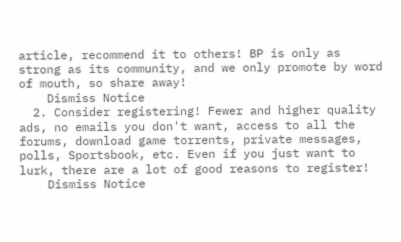article, recommend it to others! BP is only as strong as its community, and we only promote by word of mouth, so share away!
    Dismiss Notice
  2. Consider registering! Fewer and higher quality ads, no emails you don't want, access to all the forums, download game torrents, private messages, polls, Sportsbook, etc. Even if you just want to lurk, there are a lot of good reasons to register!
    Dismiss Notice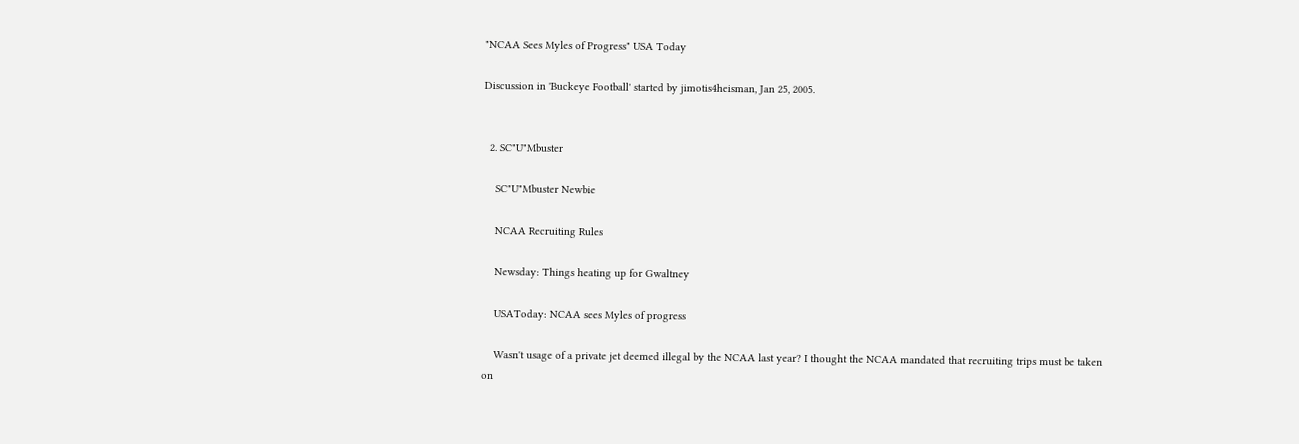"NCAA Sees Myles of Progress" USA Today

Discussion in 'Buckeye Football' started by jimotis4heisman, Jan 25, 2005.


  2. SC"U"Mbuster

    SC"U"Mbuster Newbie

    NCAA Recruiting Rules

    Newsday: Things heating up for Gwaltney

    USAToday: NCAA sees Myles of progress

    Wasn't usage of a private jet deemed illegal by the NCAA last year? I thought the NCAA mandated that recruiting trips must be taken on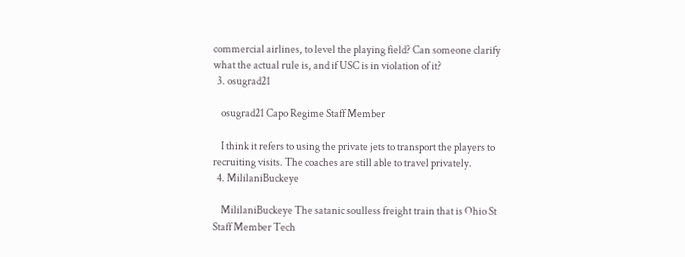commercial airlines, to level the playing field? Can someone clarify what the actual rule is, and if USC is in violation of it?
  3. osugrad21

    osugrad21 Capo Regime Staff Member

    I think it refers to using the private jets to transport the players to recruiting visits. The coaches are still able to travel privately.
  4. MililaniBuckeye

    MililaniBuckeye The satanic soulless freight train that is Ohio St Staff Member Tech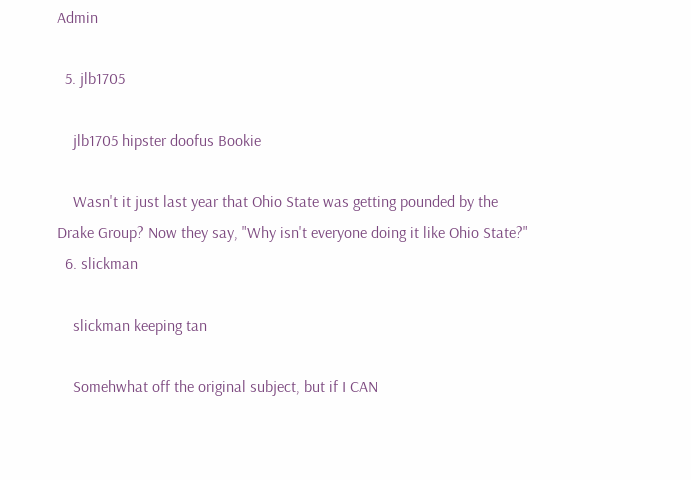Admin

  5. jlb1705

    jlb1705 hipster doofus Bookie

    Wasn't it just last year that Ohio State was getting pounded by the Drake Group? Now they say, "Why isn't everyone doing it like Ohio State?"
  6. slickman

    slickman keeping tan

    Somehwhat off the original subject, but if I CAN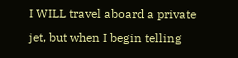I WILL travel aboard a private jet, but when I begin telling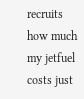recruits how much my jetfuel costs just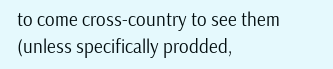to come cross-country to see them (unless specifically prodded,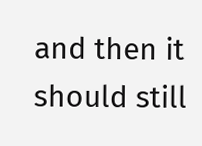and then it should still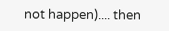not happen).... then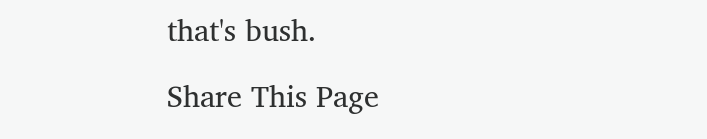that's bush.

Share This Page